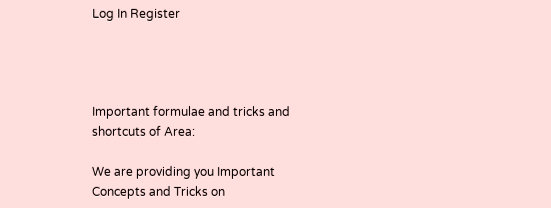Log In Register




Important formulae and tricks and shortcuts of Area:

We are providing you Important Concepts and Tricks on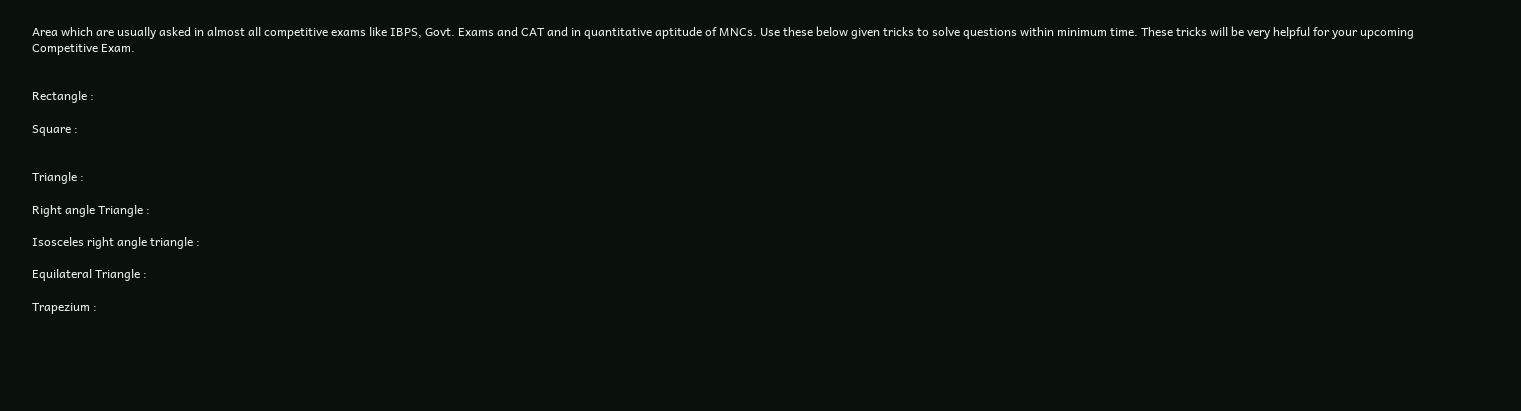Area which are usually asked in almost all competitive exams like IBPS, Govt. Exams and CAT and in quantitative aptitude of MNCs. Use these below given tricks to solve questions within minimum time. These tricks will be very helpful for your upcoming Competitive Exam.


Rectangle :

Square :


Triangle :

Right angle Triangle :

Isosceles right angle triangle :

Equilateral Triangle :

Trapezium :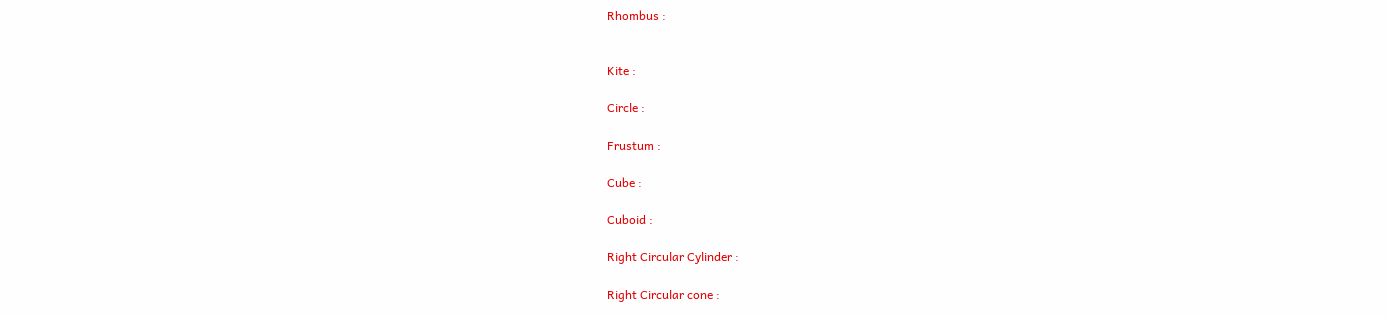Rhombus :


Kite :

Circle :

Frustum :

Cube :

Cuboid :

Right Circular Cylinder :

Right Circular cone :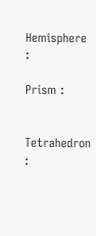Hemisphere :

Prism :


Tetrahedron :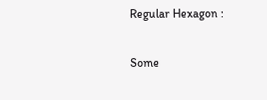Regular Hexagon :

Some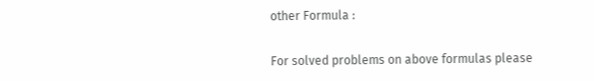other Formula :


For solved problems on above formulas please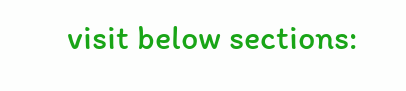visit below sections: